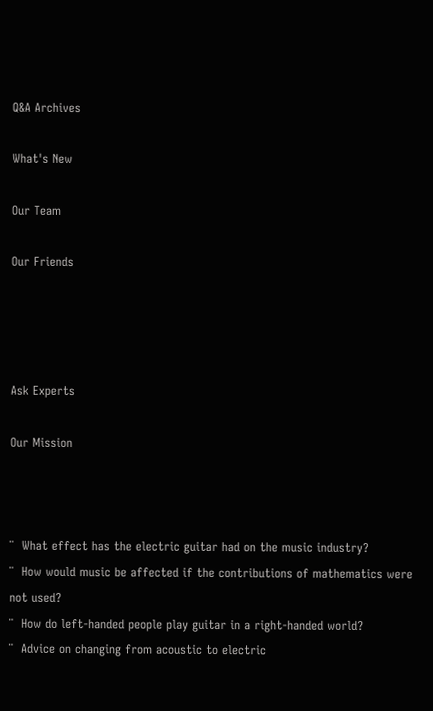Q&A Archives

What's New

Our Team

Our Friends




Ask Experts

Our Mission



¨  What effect has the electric guitar had on the music industry?
¨  How would music be affected if the contributions of mathematics were not used?
¨  How do left-handed people play guitar in a right-handed world?
¨  Advice on changing from acoustic to electric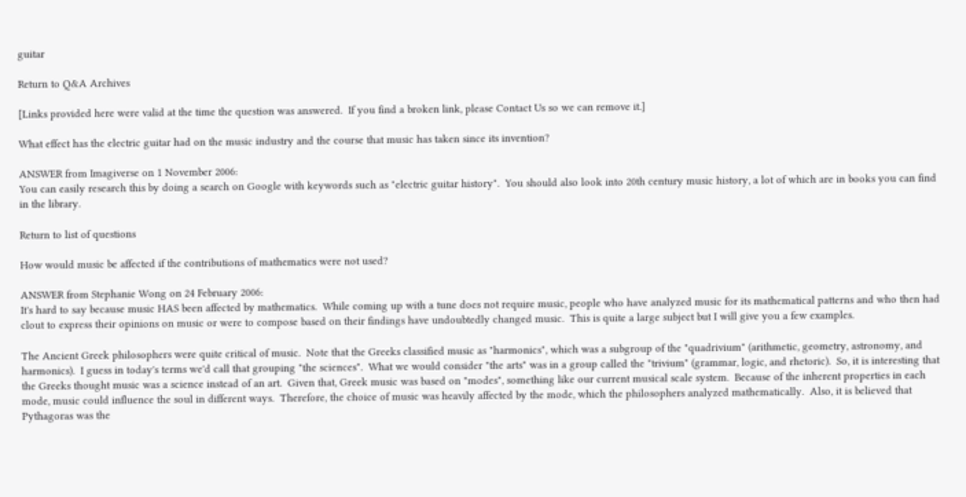guitar

Return to Q&A Archives

[Links provided here were valid at the time the question was answered.  If you find a broken link, please Contact Us so we can remove it.]

What effect has the electric guitar had on the music industry and the course that music has taken since its invention?

ANSWER from Imagiverse on 1 November 2006:
You can easily research this by doing a search on Google with keywords such as "electric guitar history".  You should also look into 20th century music history, a lot of which are in books you can find in the library.

Return to list of questions

How would music be affected if the contributions of mathematics were not used?

ANSWER from Stephanie Wong on 24 February 2006:
It's hard to say because music HAS been affected by mathematics.  While coming up with a tune does not require music, people who have analyzed music for its mathematical patterns and who then had clout to express their opinions on music or were to compose based on their findings have undoubtedly changed music.  This is quite a large subject but I will give you a few examples.

The Ancient Greek philosophers were quite critical of music.  Note that the Greeks classified music as "harmonics", which was a subgroup of the "quadrivium" (arithmetic, geometry, astronomy, and harmonics).  I guess in today's terms we'd call that grouping "the sciences".  What we would consider "the arts" was in a group called the "trivium" (grammar, logic, and rhetoric).  So, it is interesting that the Greeks thought music was a science instead of an art.  Given that, Greek music was based on "modes", something like our current musical scale system.  Because of the inherent properties in each mode, music could influence the soul in different ways.  Therefore, the choice of music was heavily affected by the mode, which the philosophers analyzed mathematically.  Also, it is believed that Pythagoras was the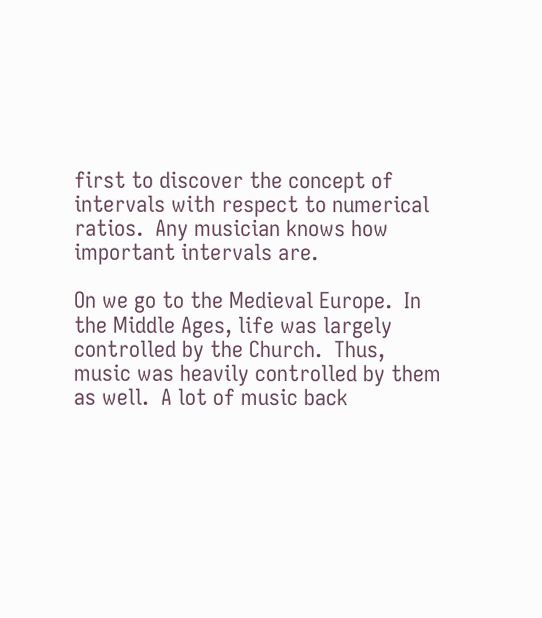first to discover the concept of intervals with respect to numerical ratios.  Any musician knows how important intervals are.

On we go to the Medieval Europe.  In the Middle Ages, life was largely controlled by the Church.  Thus, music was heavily controlled by them as well.  A lot of music back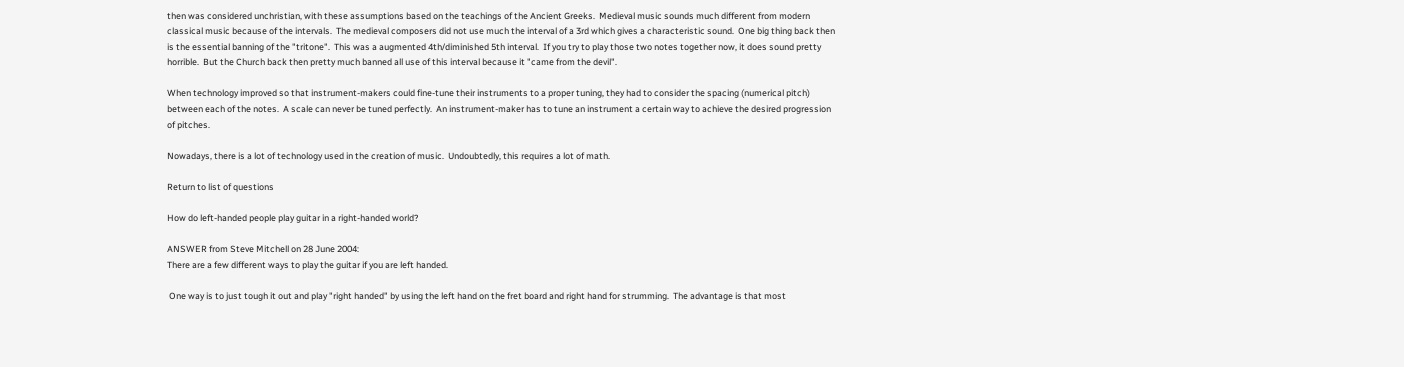then was considered unchristian, with these assumptions based on the teachings of the Ancient Greeks.  Medieval music sounds much different from modern classical music because of the intervals.  The medieval composers did not use much the interval of a 3rd which gives a characteristic sound.  One big thing back then is the essential banning of the "tritone".  This was a augmented 4th/diminished 5th interval.  If you try to play those two notes together now, it does sound pretty horrible.  But the Church back then pretty much banned all use of this interval because it "came from the devil".

When technology improved so that instrument-makers could fine-tune their instruments to a proper tuning, they had to consider the spacing (numerical pitch) between each of the notes.  A scale can never be tuned perfectly.  An instrument-maker has to tune an instrument a certain way to achieve the desired progression of pitches.

Nowadays, there is a lot of technology used in the creation of music.  Undoubtedly, this requires a lot of math.

Return to list of questions

How do left-handed people play guitar in a right-handed world?

ANSWER from Steve Mitchell on 28 June 2004:
There are a few different ways to play the guitar if you are left handed.

 One way is to just tough it out and play "right handed" by using the left hand on the fret board and right hand for strumming.  The advantage is that most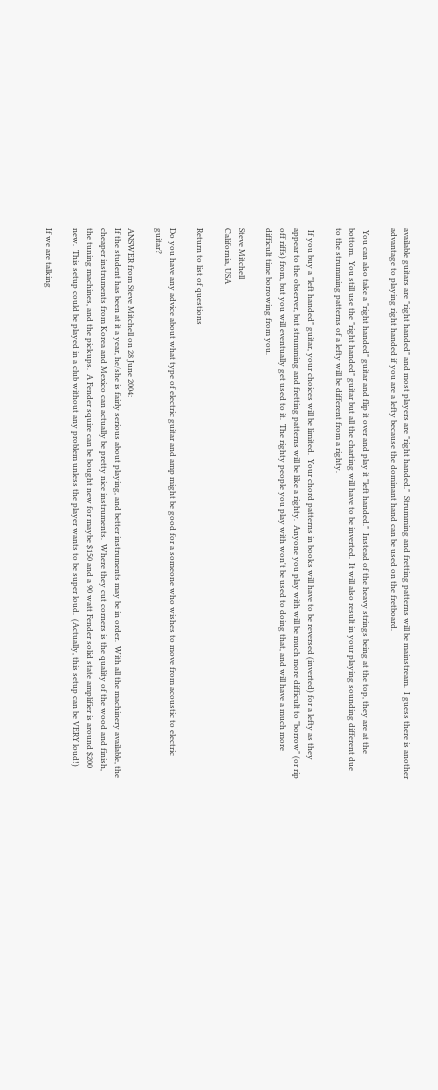available guitars are "right handed" and most players are "right handed."  Strumming and fretting patterns will be mainstream.  I guess there is another advantage to playing right handed if you are a lefty because the dominant hand can be used on the fretboard.

 You can also take a "right handed" guitar and flip it over and play it "left handed."  Instead of the heavy strings being at the top, they are at the bottom.  You still use the "right handed" guitar but all the charting will have to be inverted.  It will also result in your playing sounding different due to the strumming patterns of a lefty will be different from a righty.

 If you buy a "left handed" guitar, your choices will be limited.  Your chord patterns in books will have to be reversed (inverted) for a lefty as they appear to the observer, but strumming and fretting patterns will be like a righty.  Anyone you play with will be much more difficult to "borrow" (or rip off riffs) from, but you will eventually get used to it.  The righty people you play with won't be used to doing that, and will have a much more difficult time borrowing from you.

Steve Mitchell
California, USA

Return to list of questions

Do you have any advice about what type of electric guitar and amp might be good for a someone who wishes to move from acoustic to electric guitar?

ANSWER from Steve Mitchell on 28 June 2004:
If the student has been at it a year, he/she is fairly serious about playing, and better instruments may be in order.  With all the machinery available, the cheaper instruments from Korea and Mexico can actually be pretty nice instruments.  Where they cut corners is the quality of the wood and finish, the tuning machines, and the pickups.  A Fender squire can be bought new for maybe $150 and a 90 watt Fender solid state amplifier is around $200 new.  This setup could be played in a club without any problem unless the player wants to be super loud.  (Actually, this setup can be VERY loud!)

If we are talking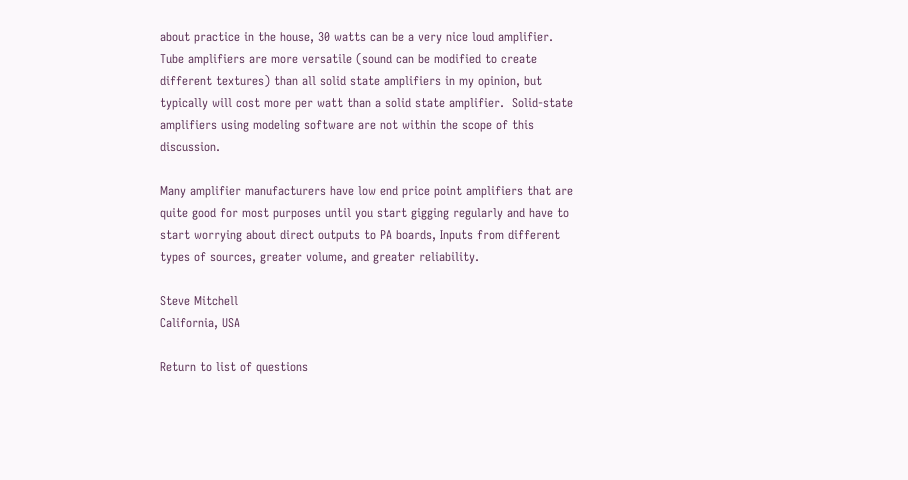about practice in the house, 30 watts can be a very nice loud amplifier.  Tube amplifiers are more versatile (sound can be modified to create different textures) than all solid state amplifiers in my opinion, but typically will cost more per watt than a solid state amplifier.  Solid-state amplifiers using modeling software are not within the scope of this discussion.

Many amplifier manufacturers have low end price point amplifiers that are quite good for most purposes until you start gigging regularly and have to start worrying about direct outputs to PA boards, Inputs from different types of sources, greater volume, and greater reliability.

Steve Mitchell
California, USA

Return to list of questions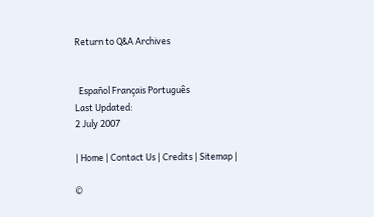Return to Q&A Archives


  Español Français Português
Last Updated:
2 July 2007

| Home | Contact Us | Credits | Sitemap |

©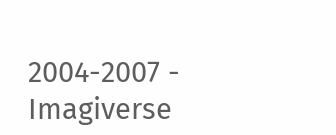2004-2007 - Imagiverse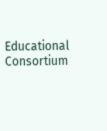Educational Consortium